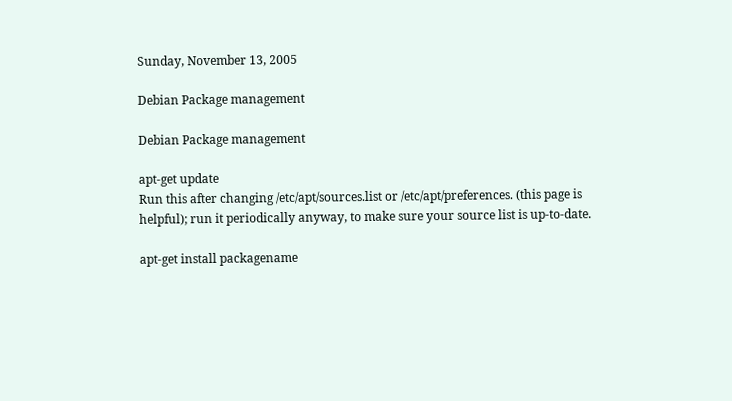Sunday, November 13, 2005

Debian Package management

Debian Package management

apt-get update
Run this after changing /etc/apt/sources.list or /etc/apt/preferences. (this page is helpful); run it periodically anyway, to make sure your source list is up-to-date.

apt-get install packagename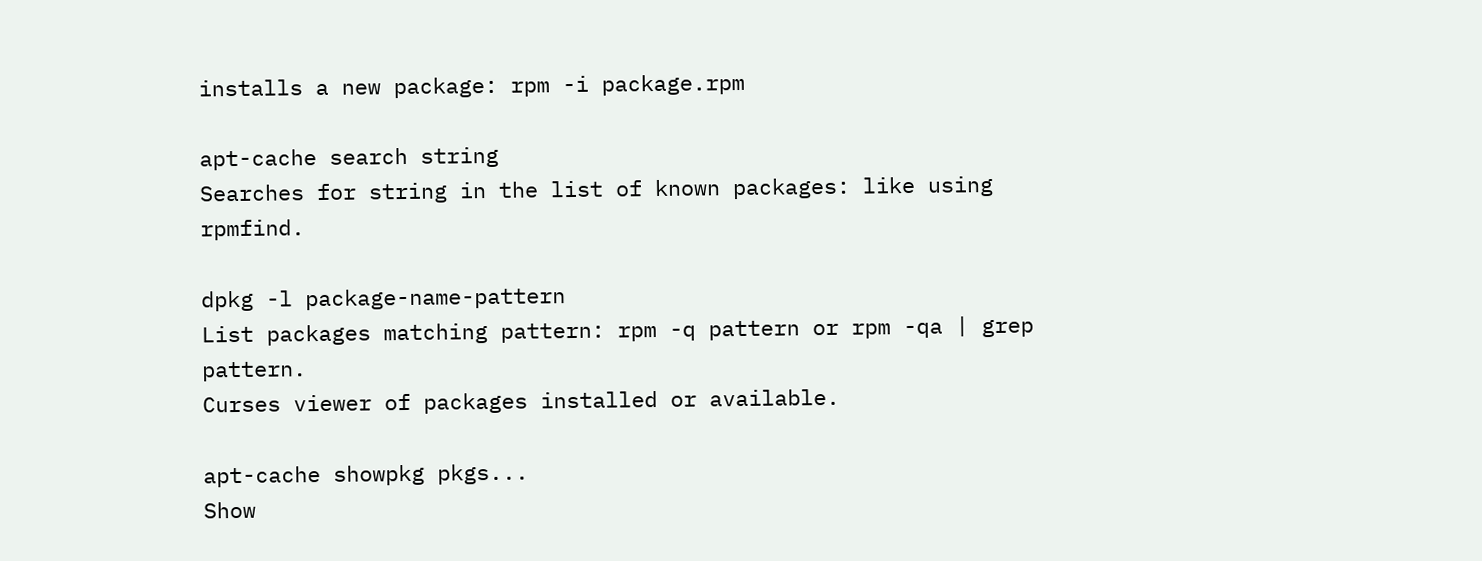installs a new package: rpm -i package.rpm

apt-cache search string
Searches for string in the list of known packages: like using rpmfind.

dpkg -l package-name-pattern
List packages matching pattern: rpm -q pattern or rpm -qa | grep pattern.
Curses viewer of packages installed or available.

apt-cache showpkg pkgs...
Show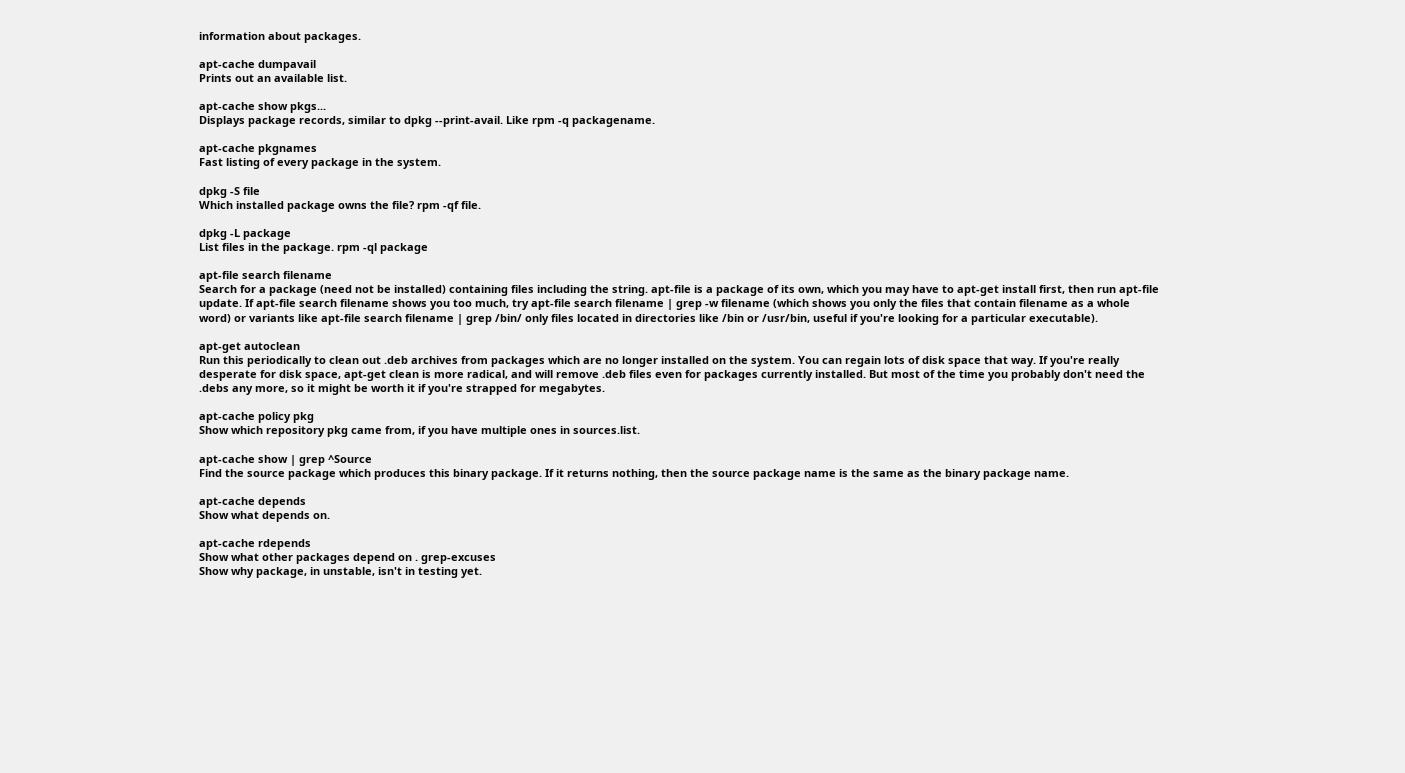information about packages.

apt-cache dumpavail
Prints out an available list.

apt-cache show pkgs...
Displays package records, similar to dpkg --print-avail. Like rpm -q packagename.

apt-cache pkgnames
Fast listing of every package in the system.

dpkg -S file
Which installed package owns the file? rpm -qf file.

dpkg -L package
List files in the package. rpm -ql package

apt-file search filename
Search for a package (need not be installed) containing files including the string. apt-file is a package of its own, which you may have to apt-get install first, then run apt-file update. If apt-file search filename shows you too much, try apt-file search filename | grep -w filename (which shows you only the files that contain filename as a whole word) or variants like apt-file search filename | grep /bin/ only files located in directories like /bin or /usr/bin, useful if you're looking for a particular executable).

apt-get autoclean
Run this periodically to clean out .deb archives from packages which are no longer installed on the system. You can regain lots of disk space that way. If you're really desperate for disk space, apt-get clean is more radical, and will remove .deb files even for packages currently installed. But most of the time you probably don't need the .debs any more, so it might be worth it if you're strapped for megabytes.

apt-cache policy pkg
Show which repository pkg came from, if you have multiple ones in sources.list.

apt-cache show | grep ^Source
Find the source package which produces this binary package. If it returns nothing, then the source package name is the same as the binary package name.

apt-cache depends
Show what depends on.

apt-cache rdepends
Show what other packages depend on . grep-excuses
Show why package, in unstable, isn't in testing yet.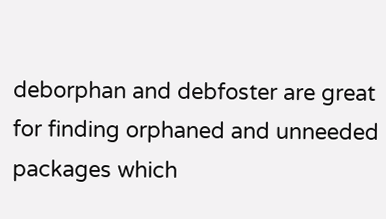deborphan and debfoster are great for finding orphaned and unneeded packages which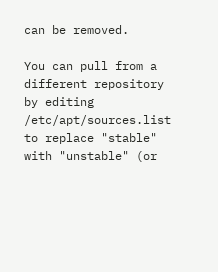can be removed.

You can pull from a different repository by editing /etc/apt/sources.list to replace "stable" with "unstable" (or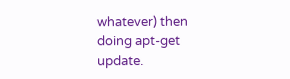whatever) then doing apt-get update.